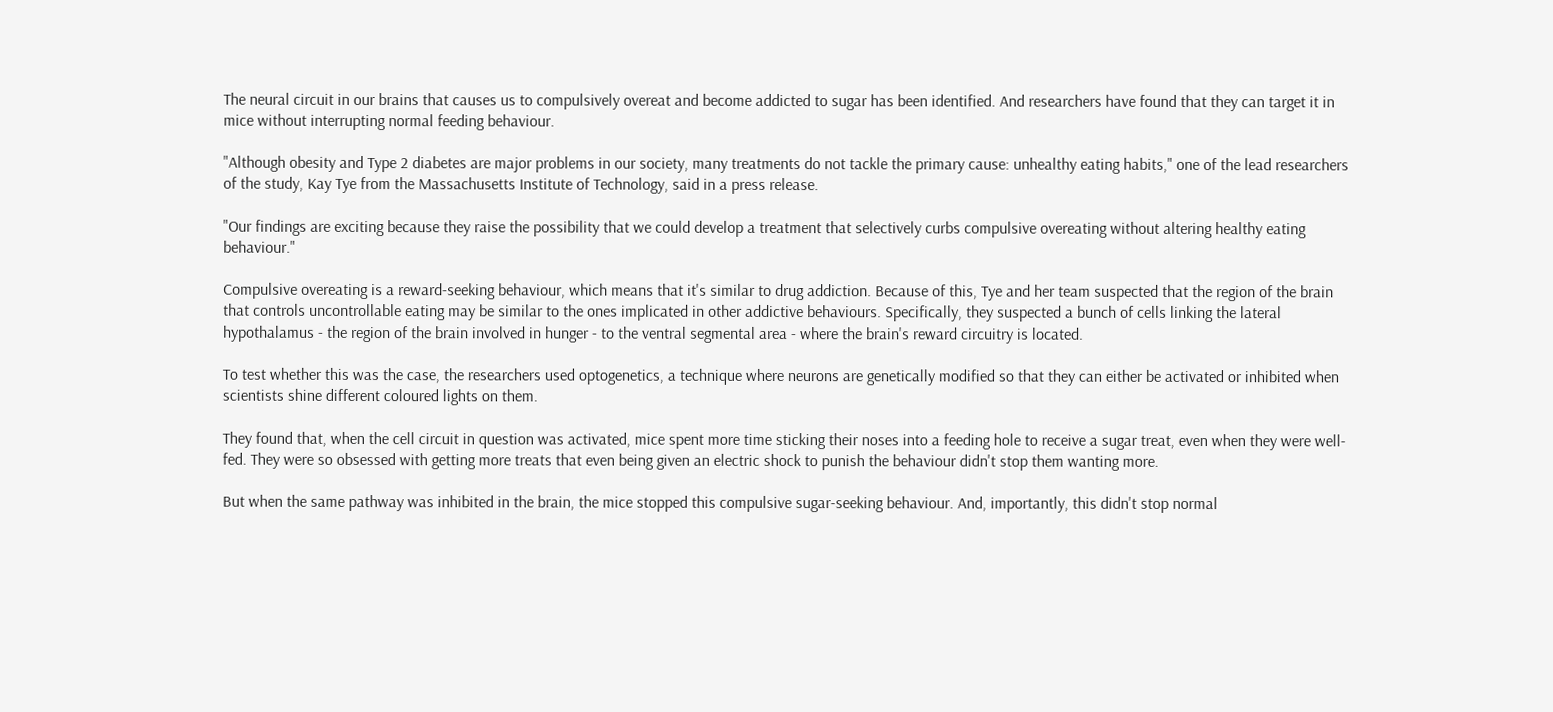The neural circuit in our brains that causes us to compulsively overeat and become addicted to sugar has been identified. And researchers have found that they can target it in mice without interrupting normal feeding behaviour.

"Although obesity and Type 2 diabetes are major problems in our society, many treatments do not tackle the primary cause: unhealthy eating habits," one of the lead researchers of the study, Kay Tye from the Massachusetts Institute of Technology, said in a press release.

"Our findings are exciting because they raise the possibility that we could develop a treatment that selectively curbs compulsive overeating without altering healthy eating behaviour."

Compulsive overeating is a reward-seeking behaviour, which means that it's similar to drug addiction. Because of this, Tye and her team suspected that the region of the brain that controls uncontrollable eating may be similar to the ones implicated in other addictive behaviours. Specifically, they suspected a bunch of cells linking the lateral hypothalamus - the region of the brain involved in hunger - to the ventral segmental area - where the brain's reward circuitry is located.

To test whether this was the case, the researchers used optogenetics, a technique where neurons are genetically modified so that they can either be activated or inhibited when scientists shine different coloured lights on them.

They found that, when the cell circuit in question was activated, mice spent more time sticking their noses into a feeding hole to receive a sugar treat, even when they were well-fed. They were so obsessed with getting more treats that even being given an electric shock to punish the behaviour didn't stop them wanting more.

But when the same pathway was inhibited in the brain, the mice stopped this compulsive sugar-seeking behaviour. And, importantly, this didn't stop normal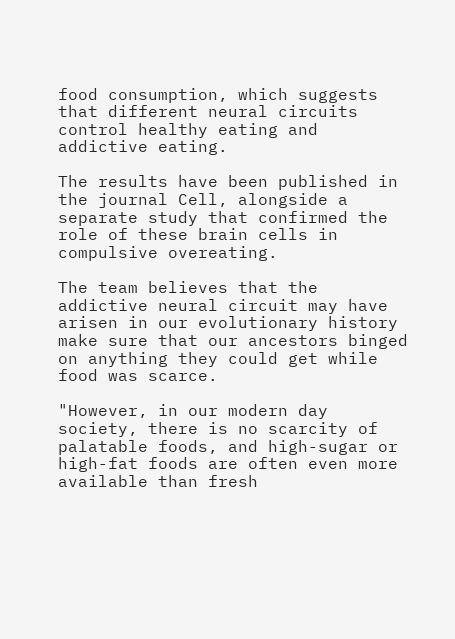food consumption, which suggests that different neural circuits control healthy eating and addictive eating.

The results have been published in the journal Cell, alongside a separate study that confirmed the role of these brain cells in compulsive overeating.

The team believes that the addictive neural circuit may have arisen in our evolutionary history make sure that our ancestors binged on anything they could get while food was scarce.

"However, in our modern day society, there is no scarcity of palatable foods, and high-sugar or high-fat foods are often even more available than fresh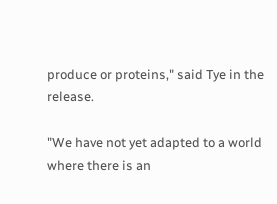produce or proteins," said Tye in the release.

"We have not yet adapted to a world where there is an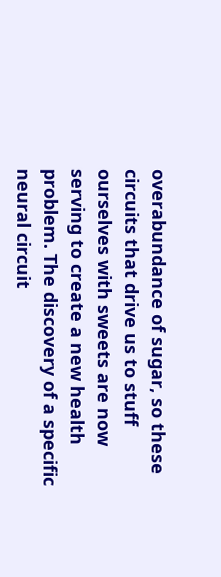overabundance of sugar, so these circuits that drive us to stuff ourselves with sweets are now serving to create a new health problem. The discovery of a specific neural circuit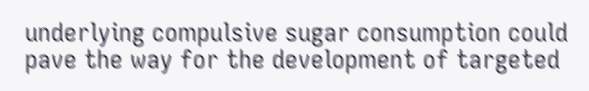underlying compulsive sugar consumption could pave the way for the development of targeted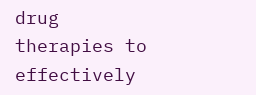drug therapies to effectively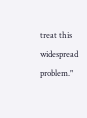treat this widespread problem."